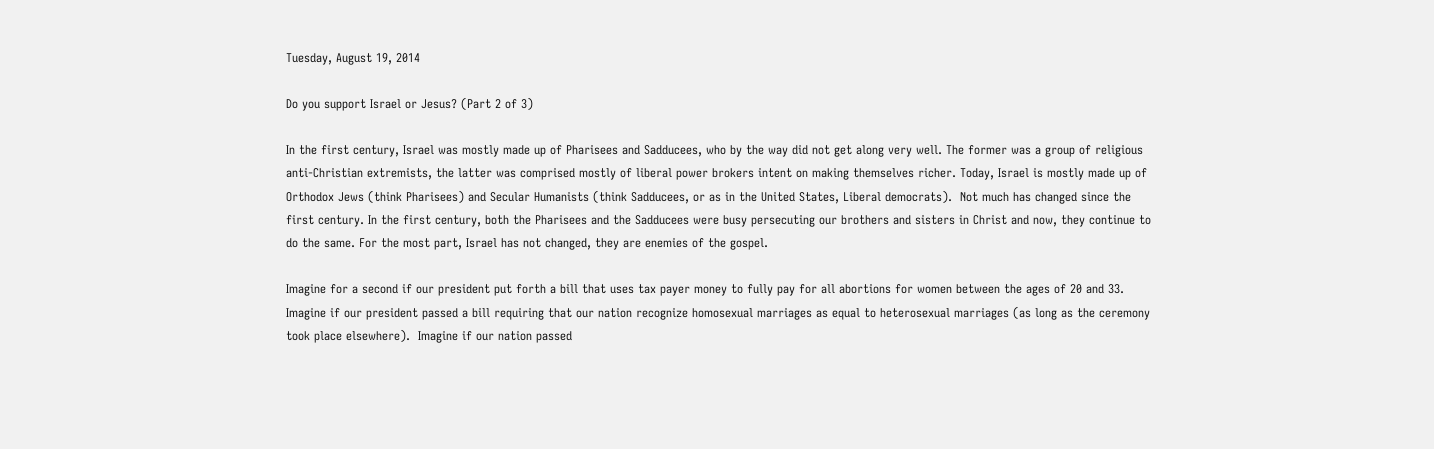Tuesday, August 19, 2014

Do you support Israel or Jesus? (Part 2 of 3)

In the first century, Israel was mostly made up of Pharisees and Sadducees, who by the way did not get along very well. The former was a group of religious anti-Christian extremists, the latter was comprised mostly of liberal power brokers intent on making themselves richer. Today, Israel is mostly made up of Orthodox Jews (think Pharisees) and Secular Humanists (think Sadducees, or as in the United States, Liberal democrats).  Not much has changed since the first century. In the first century, both the Pharisees and the Sadducees were busy persecuting our brothers and sisters in Christ and now, they continue to do the same. For the most part, Israel has not changed, they are enemies of the gospel.

Imagine for a second if our president put forth a bill that uses tax payer money to fully pay for all abortions for women between the ages of 20 and 33. Imagine if our president passed a bill requiring that our nation recognize homosexual marriages as equal to heterosexual marriages (as long as the ceremony took place elsewhere).  Imagine if our nation passed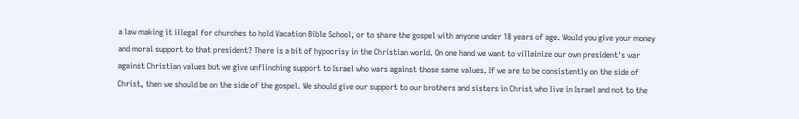a law making it illegal for churches to hold Vacation Bible School, or to share the gospel with anyone under 18 years of age. Would you give your money and moral support to that president? There is a bit of hypocrisy in the Christian world. On one hand we want to villainize our own president's war against Christian values but we give unflinching support to Israel who wars against those same values. If we are to be consistently on the side of Christ, then we should be on the side of the gospel. We should give our support to our brothers and sisters in Christ who live in Israel and not to the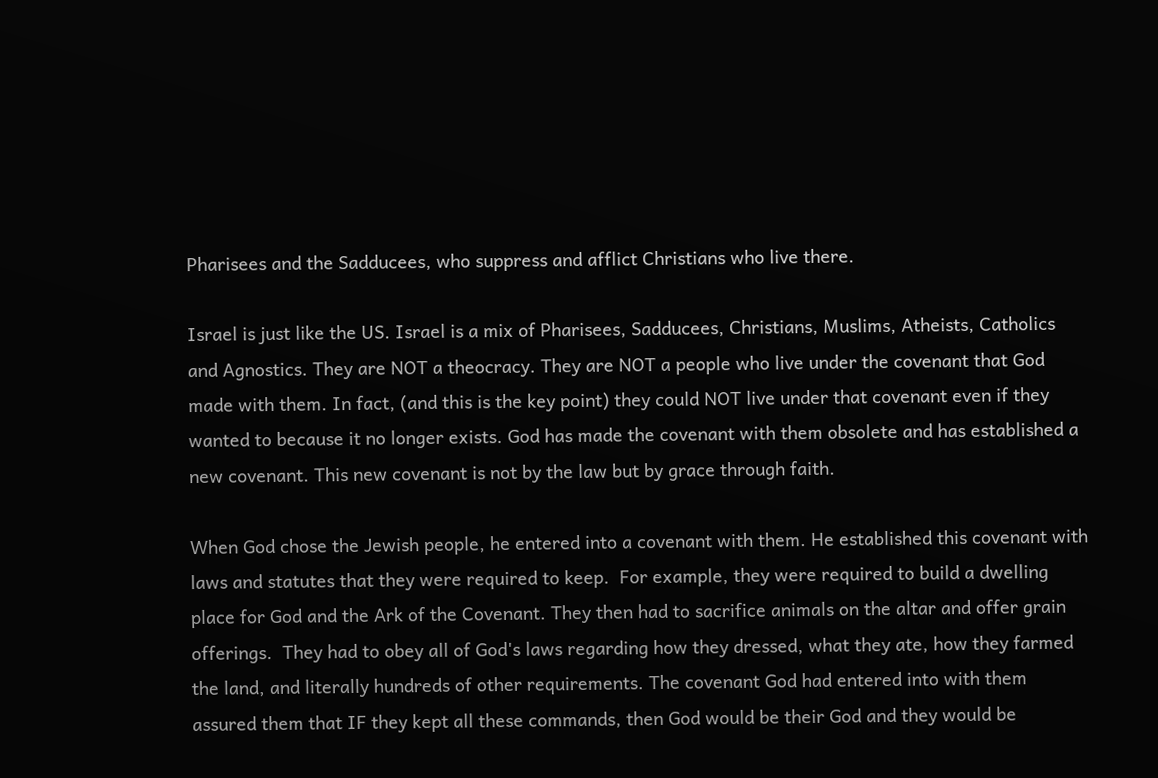Pharisees and the Sadducees, who suppress and afflict Christians who live there.

Israel is just like the US. Israel is a mix of Pharisees, Sadducees, Christians, Muslims, Atheists, Catholics and Agnostics. They are NOT a theocracy. They are NOT a people who live under the covenant that God made with them. In fact, (and this is the key point) they could NOT live under that covenant even if they wanted to because it no longer exists. God has made the covenant with them obsolete and has established a new covenant. This new covenant is not by the law but by grace through faith.

When God chose the Jewish people, he entered into a covenant with them. He established this covenant with laws and statutes that they were required to keep.  For example, they were required to build a dwelling place for God and the Ark of the Covenant. They then had to sacrifice animals on the altar and offer grain offerings.  They had to obey all of God's laws regarding how they dressed, what they ate, how they farmed the land, and literally hundreds of other requirements. The covenant God had entered into with them assured them that IF they kept all these commands, then God would be their God and they would be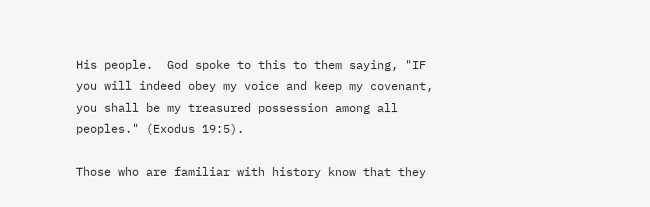His people.  God spoke to this to them saying, "IF you will indeed obey my voice and keep my covenant, you shall be my treasured possession among all peoples." (Exodus 19:5).

Those who are familiar with history know that they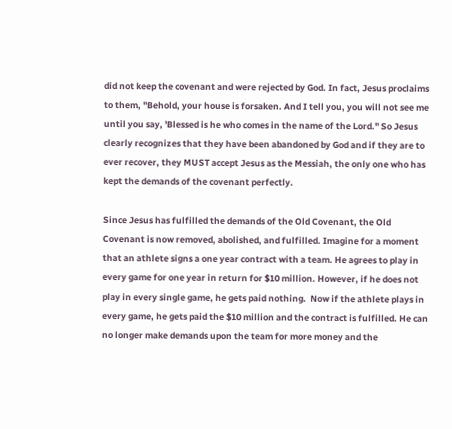did not keep the covenant and were rejected by God. In fact, Jesus proclaims to them, "Behold, your house is forsaken. And I tell you, you will not see me until you say, 'Blessed is he who comes in the name of the Lord." So Jesus clearly recognizes that they have been abandoned by God and if they are to ever recover, they MUST accept Jesus as the Messiah, the only one who has kept the demands of the covenant perfectly.

Since Jesus has fulfilled the demands of the Old Covenant, the Old Covenant is now removed, abolished, and fulfilled. Imagine for a moment that an athlete signs a one year contract with a team. He agrees to play in every game for one year in return for $10 million. However, if he does not play in every single game, he gets paid nothing.  Now if the athlete plays in every game, he gets paid the $10 million and the contract is fulfilled. He can no longer make demands upon the team for more money and the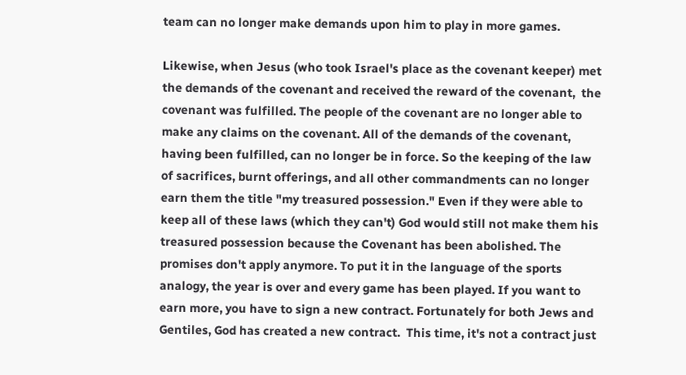team can no longer make demands upon him to play in more games.

Likewise, when Jesus (who took Israel's place as the covenant keeper) met the demands of the covenant and received the reward of the covenant,  the covenant was fulfilled. The people of the covenant are no longer able to make any claims on the covenant. All of the demands of the covenant, having been fulfilled, can no longer be in force. So the keeping of the law of sacrifices, burnt offerings, and all other commandments can no longer earn them the title "my treasured possession." Even if they were able to keep all of these laws (which they can't) God would still not make them his treasured possession because the Covenant has been abolished. The promises don't apply anymore. To put it in the language of the sports analogy, the year is over and every game has been played. If you want to earn more, you have to sign a new contract. Fortunately for both Jews and Gentiles, God has created a new contract.  This time, it's not a contract just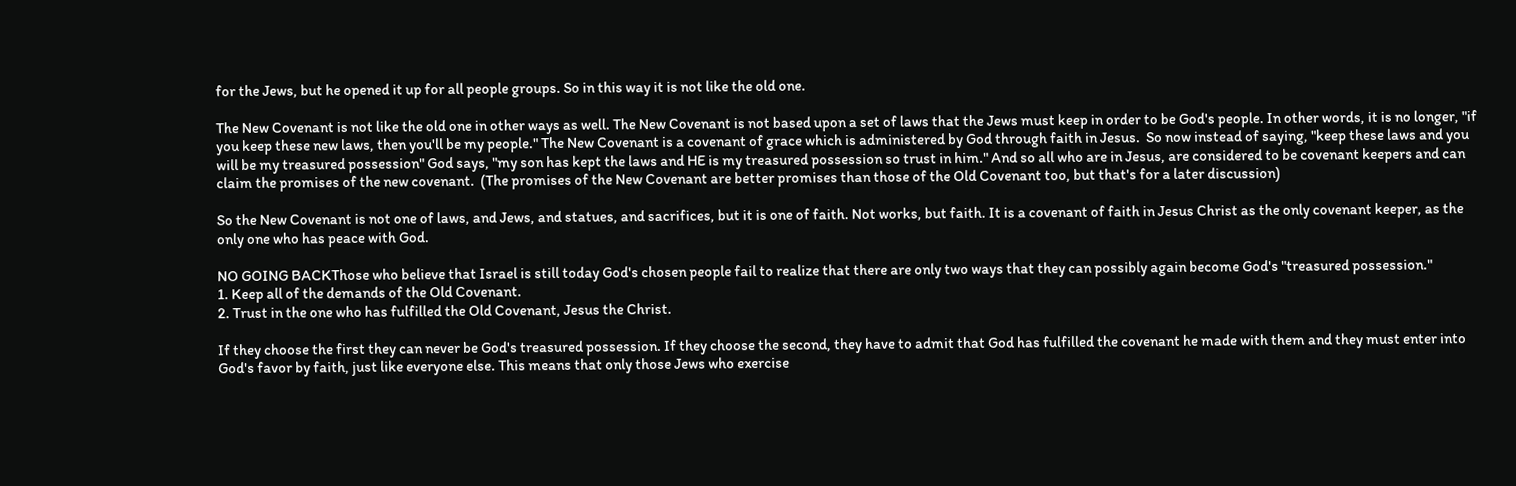for the Jews, but he opened it up for all people groups. So in this way it is not like the old one.

The New Covenant is not like the old one in other ways as well. The New Covenant is not based upon a set of laws that the Jews must keep in order to be God's people. In other words, it is no longer, "if you keep these new laws, then you'll be my people." The New Covenant is a covenant of grace which is administered by God through faith in Jesus.  So now instead of saying, "keep these laws and you will be my treasured possession" God says, "my son has kept the laws and HE is my treasured possession so trust in him." And so all who are in Jesus, are considered to be covenant keepers and can claim the promises of the new covenant.  (The promises of the New Covenant are better promises than those of the Old Covenant too, but that's for a later discussion)

So the New Covenant is not one of laws, and Jews, and statues, and sacrifices, but it is one of faith. Not works, but faith. It is a covenant of faith in Jesus Christ as the only covenant keeper, as the only one who has peace with God.

NO GOING BACKThose who believe that Israel is still today God's chosen people fail to realize that there are only two ways that they can possibly again become God's "treasured possession."
1. Keep all of the demands of the Old Covenant.
2. Trust in the one who has fulfilled the Old Covenant, Jesus the Christ.

If they choose the first they can never be God's treasured possession. If they choose the second, they have to admit that God has fulfilled the covenant he made with them and they must enter into God's favor by faith, just like everyone else. This means that only those Jews who exercise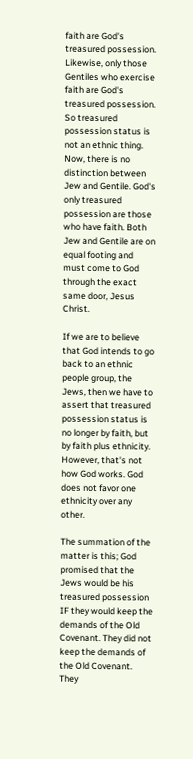faith are God's treasured possession. Likewise, only those Gentiles who exercise faith are God's treasured possession. So treasured possession status is not an ethnic thing. Now, there is no distinction between Jew and Gentile. God's only treasured possession are those who have faith. Both Jew and Gentile are on equal footing and must come to God through the exact same door, Jesus Christ.

If we are to believe that God intends to go back to an ethnic people group, the Jews, then we have to assert that treasured possession status is no longer by faith, but by faith plus ethnicity. However, that's not how God works. God does not favor one ethnicity over any other.

The summation of the matter is this; God promised that the Jews would be his treasured possession IF they would keep the demands of the Old Covenant. They did not keep the demands of the Old Covenant. They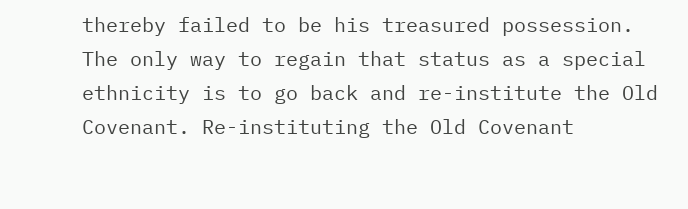thereby failed to be his treasured possession. The only way to regain that status as a special ethnicity is to go back and re-institute the Old Covenant. Re-instituting the Old Covenant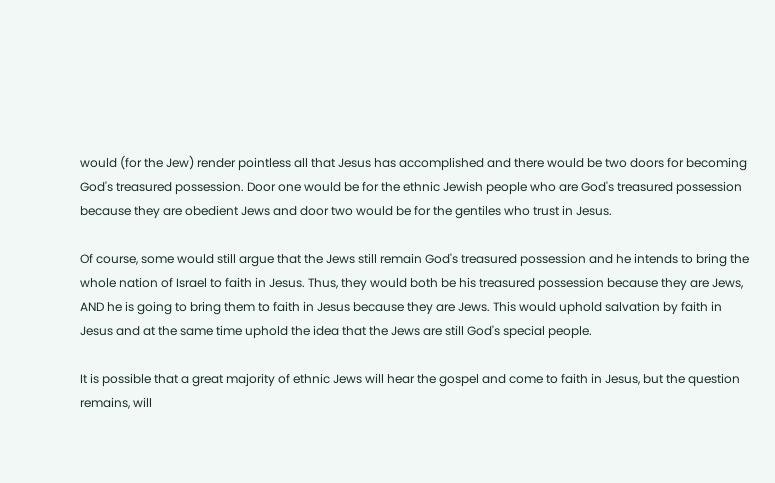would (for the Jew) render pointless all that Jesus has accomplished and there would be two doors for becoming God's treasured possession. Door one would be for the ethnic Jewish people who are God's treasured possession because they are obedient Jews and door two would be for the gentiles who trust in Jesus.

Of course, some would still argue that the Jews still remain God's treasured possession and he intends to bring the whole nation of Israel to faith in Jesus. Thus, they would both be his treasured possession because they are Jews, AND he is going to bring them to faith in Jesus because they are Jews. This would uphold salvation by faith in Jesus and at the same time uphold the idea that the Jews are still God's special people.

It is possible that a great majority of ethnic Jews will hear the gospel and come to faith in Jesus, but the question remains, will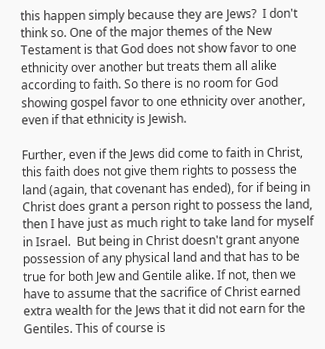this happen simply because they are Jews?  I don't think so. One of the major themes of the New Testament is that God does not show favor to one ethnicity over another but treats them all alike according to faith. So there is no room for God showing gospel favor to one ethnicity over another, even if that ethnicity is Jewish.

Further, even if the Jews did come to faith in Christ, this faith does not give them rights to possess the land (again, that covenant has ended), for if being in Christ does grant a person right to possess the land, then I have just as much right to take land for myself in Israel.  But being in Christ doesn't grant anyone possession of any physical land and that has to be true for both Jew and Gentile alike. If not, then we have to assume that the sacrifice of Christ earned extra wealth for the Jews that it did not earn for the Gentiles. This of course is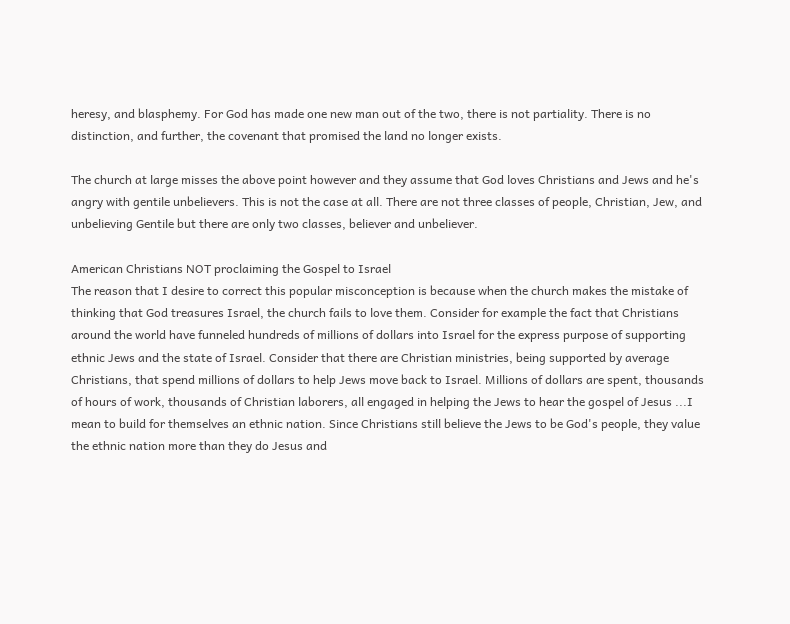heresy, and blasphemy. For God has made one new man out of the two, there is not partiality. There is no distinction, and further, the covenant that promised the land no longer exists.

The church at large misses the above point however and they assume that God loves Christians and Jews and he's angry with gentile unbelievers. This is not the case at all. There are not three classes of people, Christian, Jew, and unbelieving Gentile but there are only two classes, believer and unbeliever.

American Christians NOT proclaiming the Gospel to Israel
The reason that I desire to correct this popular misconception is because when the church makes the mistake of thinking that God treasures Israel, the church fails to love them. Consider for example the fact that Christians around the world have funneled hundreds of millions of dollars into Israel for the express purpose of supporting ethnic Jews and the state of Israel. Consider that there are Christian ministries, being supported by average Christians, that spend millions of dollars to help Jews move back to Israel. Millions of dollars are spent, thousands of hours of work, thousands of Christian laborers, all engaged in helping the Jews to hear the gospel of Jesus ...I mean to build for themselves an ethnic nation. Since Christians still believe the Jews to be God's people, they value the ethnic nation more than they do Jesus and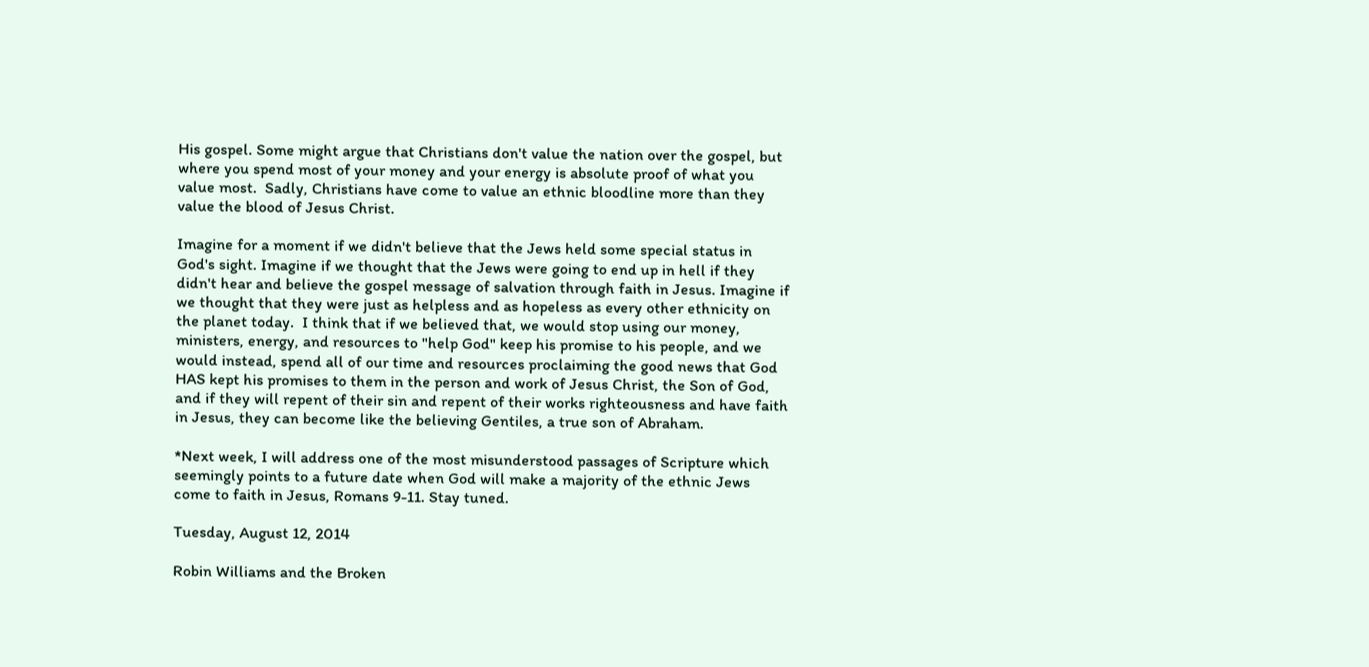His gospel. Some might argue that Christians don't value the nation over the gospel, but where you spend most of your money and your energy is absolute proof of what you value most.  Sadly, Christians have come to value an ethnic bloodline more than they value the blood of Jesus Christ.

Imagine for a moment if we didn't believe that the Jews held some special status in God's sight. Imagine if we thought that the Jews were going to end up in hell if they didn't hear and believe the gospel message of salvation through faith in Jesus. Imagine if we thought that they were just as helpless and as hopeless as every other ethnicity on the planet today.  I think that if we believed that, we would stop using our money, ministers, energy, and resources to "help God" keep his promise to his people, and we would instead, spend all of our time and resources proclaiming the good news that God HAS kept his promises to them in the person and work of Jesus Christ, the Son of God, and if they will repent of their sin and repent of their works righteousness and have faith in Jesus, they can become like the believing Gentiles, a true son of Abraham.

*Next week, I will address one of the most misunderstood passages of Scripture which seemingly points to a future date when God will make a majority of the ethnic Jews come to faith in Jesus, Romans 9-11. Stay tuned.

Tuesday, August 12, 2014

Robin Williams and the Broken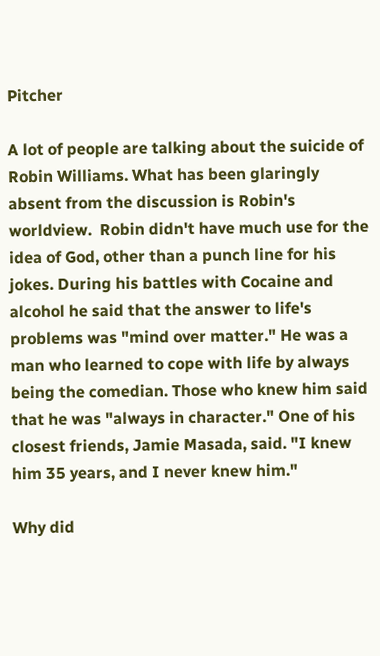Pitcher

A lot of people are talking about the suicide of Robin Williams. What has been glaringly absent from the discussion is Robin's worldview.  Robin didn't have much use for the idea of God, other than a punch line for his jokes. During his battles with Cocaine and alcohol he said that the answer to life's problems was "mind over matter." He was a man who learned to cope with life by always being the comedian. Those who knew him said that he was "always in character." One of his closest friends, Jamie Masada, said. "I knew him 35 years, and I never knew him."

Why did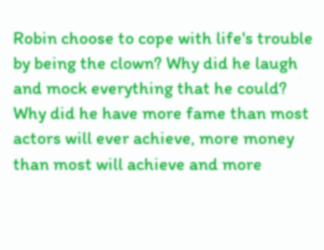Robin choose to cope with life's trouble by being the clown? Why did he laugh and mock everything that he could?  Why did he have more fame than most actors will ever achieve, more money than most will achieve and more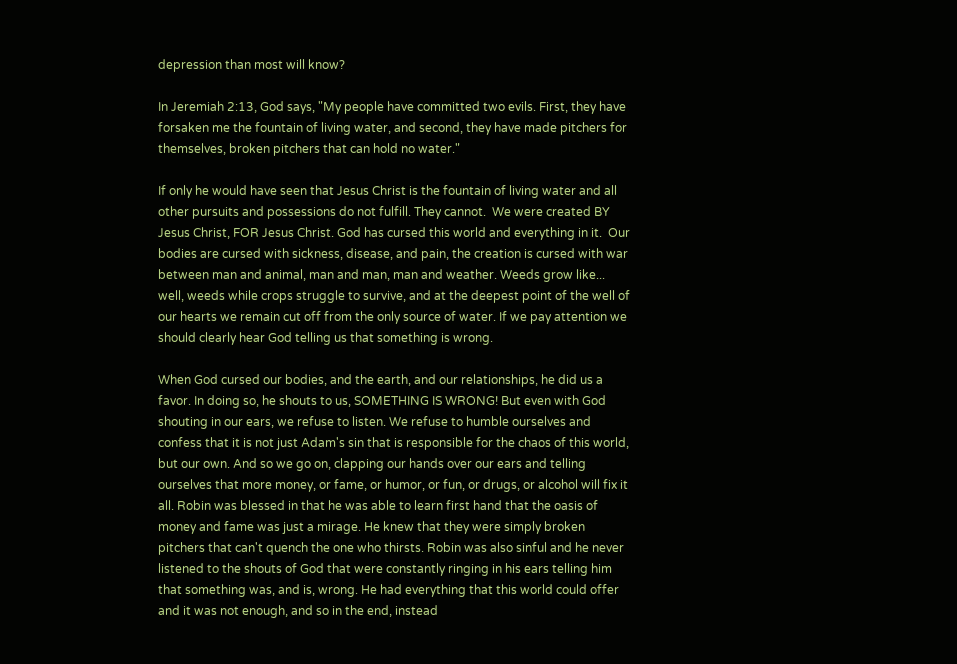depression than most will know?

In Jeremiah 2:13, God says, "My people have committed two evils. First, they have forsaken me the fountain of living water, and second, they have made pitchers for themselves, broken pitchers that can hold no water."

If only he would have seen that Jesus Christ is the fountain of living water and all other pursuits and possessions do not fulfill. They cannot.  We were created BY Jesus Christ, FOR Jesus Christ. God has cursed this world and everything in it.  Our bodies are cursed with sickness, disease, and pain, the creation is cursed with war between man and animal, man and man, man and weather. Weeds grow like... well, weeds while crops struggle to survive, and at the deepest point of the well of our hearts we remain cut off from the only source of water. If we pay attention we should clearly hear God telling us that something is wrong.

When God cursed our bodies, and the earth, and our relationships, he did us a favor. In doing so, he shouts to us, SOMETHING IS WRONG! But even with God shouting in our ears, we refuse to listen. We refuse to humble ourselves and confess that it is not just Adam's sin that is responsible for the chaos of this world, but our own. And so we go on, clapping our hands over our ears and telling ourselves that more money, or fame, or humor, or fun, or drugs, or alcohol will fix it all. Robin was blessed in that he was able to learn first hand that the oasis of money and fame was just a mirage. He knew that they were simply broken pitchers that can't quench the one who thirsts. Robin was also sinful and he never listened to the shouts of God that were constantly ringing in his ears telling him that something was, and is, wrong. He had everything that this world could offer and it was not enough, and so in the end, instead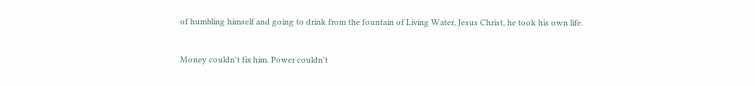of humbling himself and going to drink from the fountain of Living Water, Jesus Christ, he took his own life.

Money couldn't fix him. Power couldn't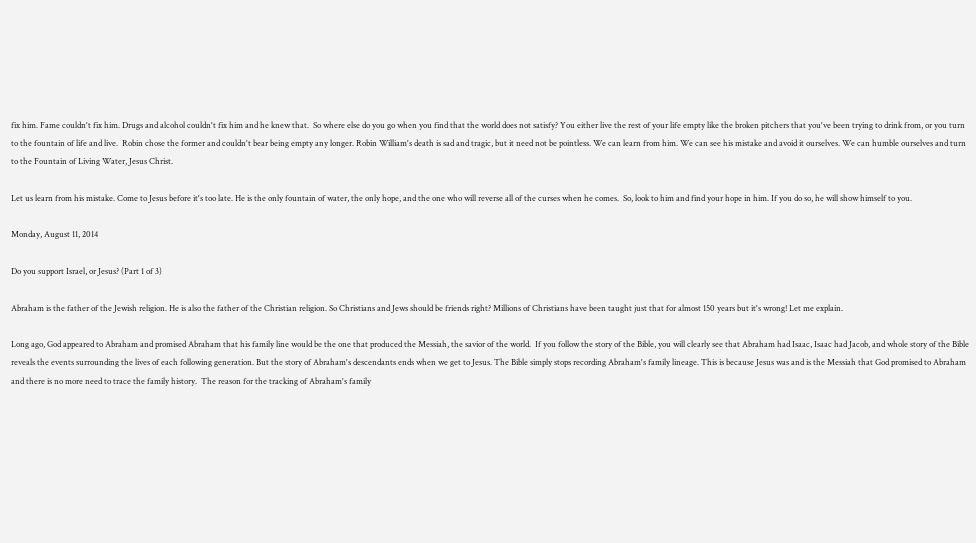fix him. Fame couldn't fix him. Drugs and alcohol couldn't fix him and he knew that.  So where else do you go when you find that the world does not satisfy? You either live the rest of your life empty like the broken pitchers that you've been trying to drink from, or you turn to the fountain of life and live.  Robin chose the former and couldn't bear being empty any longer. Robin William's death is sad and tragic, but it need not be pointless. We can learn from him. We can see his mistake and avoid it ourselves. We can humble ourselves and turn to the Fountain of Living Water, Jesus Christ.

Let us learn from his mistake. Come to Jesus before it's too late. He is the only fountain of water, the only hope, and the one who will reverse all of the curses when he comes.  So, look to him and find your hope in him. If you do so, he will show himself to you.

Monday, August 11, 2014

Do you support Israel, or Jesus? (Part 1 of 3)

Abraham is the father of the Jewish religion. He is also the father of the Christian religion. So Christians and Jews should be friends right? Millions of Christians have been taught just that for almost 150 years but it's wrong! Let me explain.

Long ago, God appeared to Abraham and promised Abraham that his family line would be the one that produced the Messiah, the savior of the world.  If you follow the story of the Bible, you will clearly see that Abraham had Isaac, Isaac had Jacob, and whole story of the Bible reveals the events surrounding the lives of each following generation. But the story of Abraham's descendants ends when we get to Jesus. The Bible simply stops recording Abraham's family lineage. This is because Jesus was and is the Messiah that God promised to Abraham and there is no more need to trace the family history.  The reason for the tracking of Abraham's family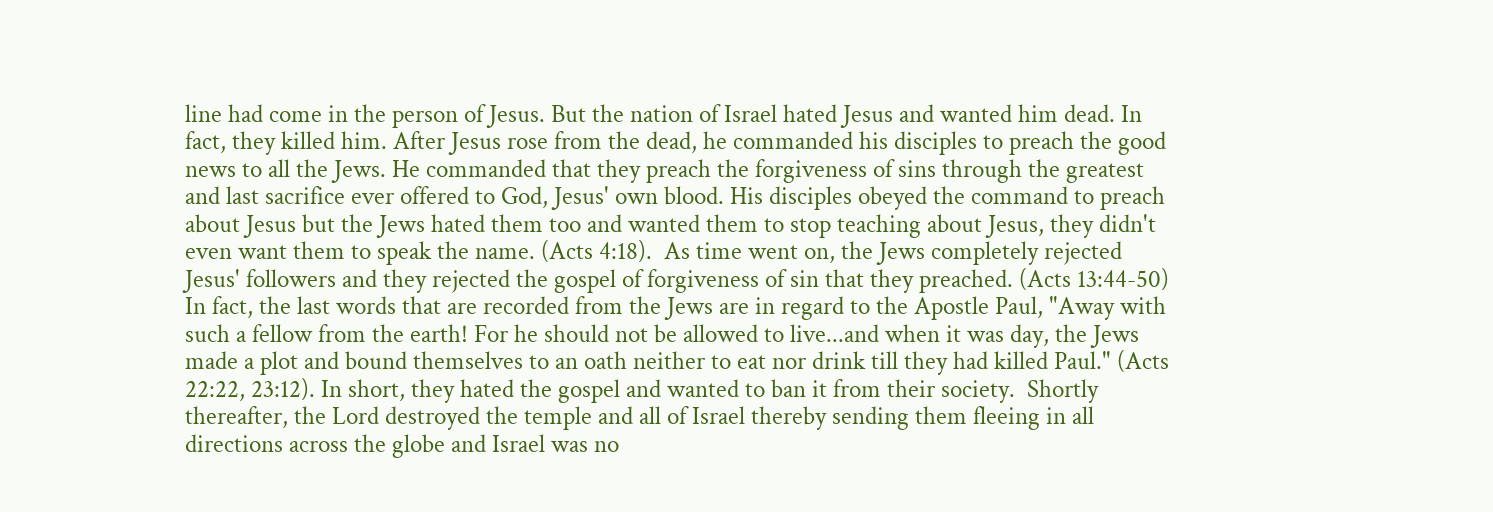line had come in the person of Jesus. But the nation of Israel hated Jesus and wanted him dead. In fact, they killed him. After Jesus rose from the dead, he commanded his disciples to preach the good news to all the Jews. He commanded that they preach the forgiveness of sins through the greatest and last sacrifice ever offered to God, Jesus' own blood. His disciples obeyed the command to preach about Jesus but the Jews hated them too and wanted them to stop teaching about Jesus, they didn't even want them to speak the name. (Acts 4:18).  As time went on, the Jews completely rejected Jesus' followers and they rejected the gospel of forgiveness of sin that they preached. (Acts 13:44-50) In fact, the last words that are recorded from the Jews are in regard to the Apostle Paul, "Away with such a fellow from the earth! For he should not be allowed to live...and when it was day, the Jews made a plot and bound themselves to an oath neither to eat nor drink till they had killed Paul." (Acts 22:22, 23:12). In short, they hated the gospel and wanted to ban it from their society.  Shortly thereafter, the Lord destroyed the temple and all of Israel thereby sending them fleeing in all directions across the globe and Israel was no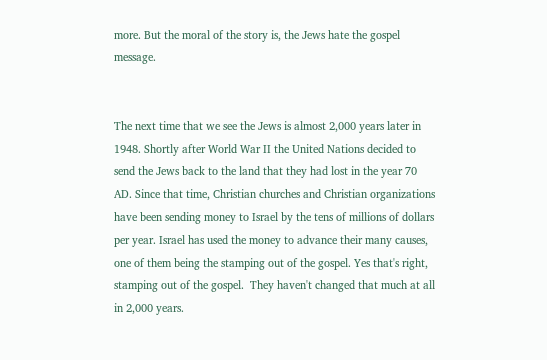more. But the moral of the story is, the Jews hate the gospel message.


The next time that we see the Jews is almost 2,000 years later in 1948. Shortly after World War II the United Nations decided to send the Jews back to the land that they had lost in the year 70 AD. Since that time, Christian churches and Christian organizations have been sending money to Israel by the tens of millions of dollars per year. Israel has used the money to advance their many causes, one of them being the stamping out of the gospel. Yes that's right, stamping out of the gospel.  They haven't changed that much at all in 2,000 years.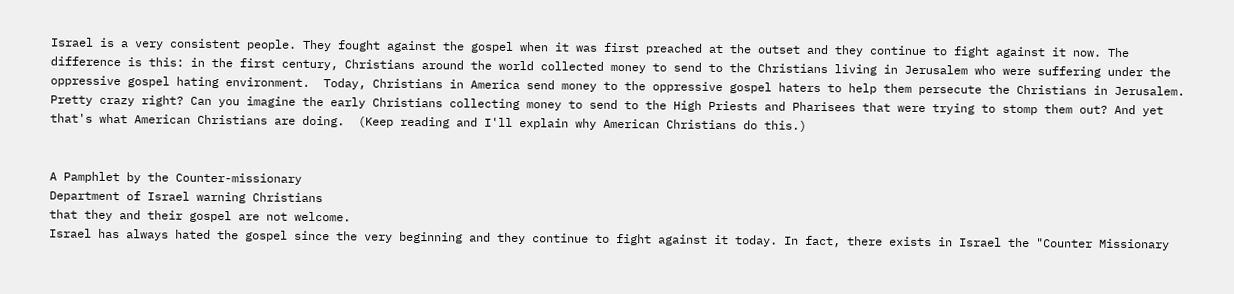Israel is a very consistent people. They fought against the gospel when it was first preached at the outset and they continue to fight against it now. The difference is this: in the first century, Christians around the world collected money to send to the Christians living in Jerusalem who were suffering under the oppressive gospel hating environment.  Today, Christians in America send money to the oppressive gospel haters to help them persecute the Christians in Jerusalem.  Pretty crazy right? Can you imagine the early Christians collecting money to send to the High Priests and Pharisees that were trying to stomp them out? And yet that's what American Christians are doing.  (Keep reading and I'll explain why American Christians do this.)


A Pamphlet by the Counter-missionary
Department of Israel warning Christians
that they and their gospel are not welcome.
Israel has always hated the gospel since the very beginning and they continue to fight against it today. In fact, there exists in Israel the "Counter Missionary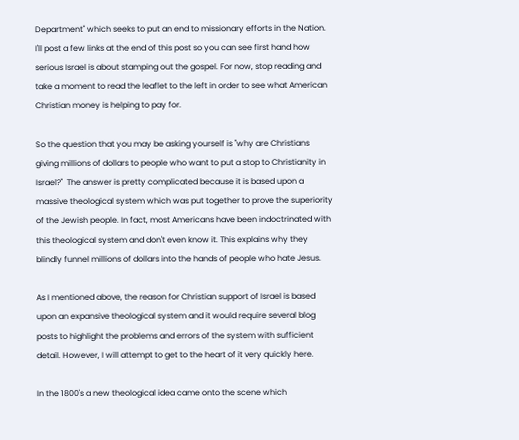Department" which seeks to put an end to missionary efforts in the Nation. I'll post a few links at the end of this post so you can see first hand how serious Israel is about stamping out the gospel. For now, stop reading and take a moment to read the leaflet to the left in order to see what American Christian money is helping to pay for.

So the question that you may be asking yourself is "why are Christians giving millions of dollars to people who want to put a stop to Christianity in Israel?"  The answer is pretty complicated because it is based upon a massive theological system which was put together to prove the superiority of the Jewish people. In fact, most Americans have been indoctrinated with this theological system and don't even know it. This explains why they blindly funnel millions of dollars into the hands of people who hate Jesus.

As I mentioned above, the reason for Christian support of Israel is based upon an expansive theological system and it would require several blog posts to highlight the problems and errors of the system with sufficient detail. However, I will attempt to get to the heart of it very quickly here.

In the 1800's a new theological idea came onto the scene which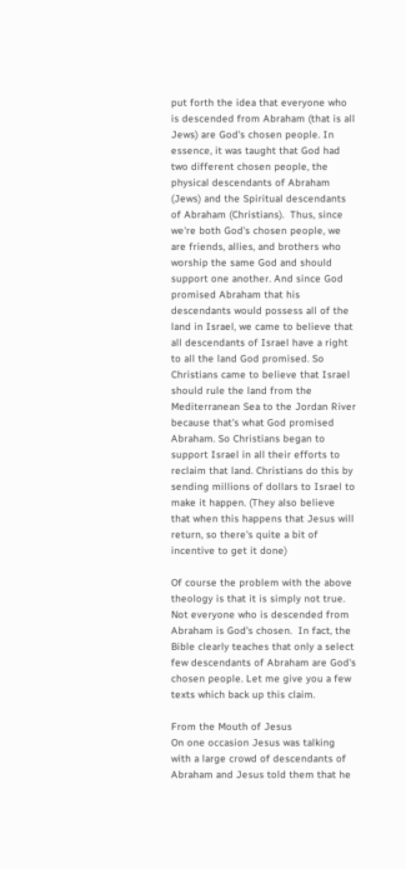put forth the idea that everyone who is descended from Abraham (that is all Jews) are God's chosen people. In essence, it was taught that God had two different chosen people, the physical descendants of Abraham (Jews) and the Spiritual descendants of Abraham (Christians).  Thus, since we're both God's chosen people, we are friends, allies, and brothers who worship the same God and should support one another. And since God promised Abraham that his descendants would possess all of the land in Israel, we came to believe that all descendants of Israel have a right to all the land God promised. So Christians came to believe that Israel should rule the land from the Mediterranean Sea to the Jordan River because that's what God promised Abraham. So Christians began to support Israel in all their efforts to reclaim that land. Christians do this by sending millions of dollars to Israel to make it happen. (They also believe that when this happens that Jesus will return, so there's quite a bit of incentive to get it done)

Of course the problem with the above theology is that it is simply not true. Not everyone who is descended from Abraham is God's chosen.  In fact, the Bible clearly teaches that only a select few descendants of Abraham are God's chosen people. Let me give you a few texts which back up this claim.

From the Mouth of Jesus
On one occasion Jesus was talking with a large crowd of descendants of Abraham and Jesus told them that he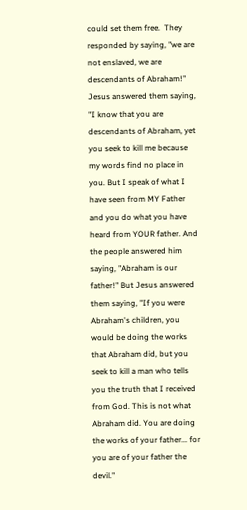could set them free.  They responded by saying, "we are not enslaved, we are descendants of Abraham!"
Jesus answered them saying, "I know that you are descendants of Abraham, yet you seek to kill me because my words find no place in you. But I speak of what I have seen from MY Father and you do what you have heard from YOUR father. And the people answered him saying, "Abraham is our father!" But Jesus answered them saying, "If you were Abraham's children, you would be doing the works that Abraham did, but you seek to kill a man who tells you the truth that I received from God. This is not what Abraham did. You are doing the works of your father... for you are of your father the devil."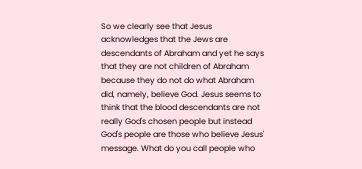So we clearly see that Jesus acknowledges that the Jews are descendants of Abraham and yet he says that they are not children of Abraham because they do not do what Abraham did, namely, believe God. Jesus seems to think that the blood descendants are not really God's chosen people but instead God's people are those who believe Jesus' message. What do you call people who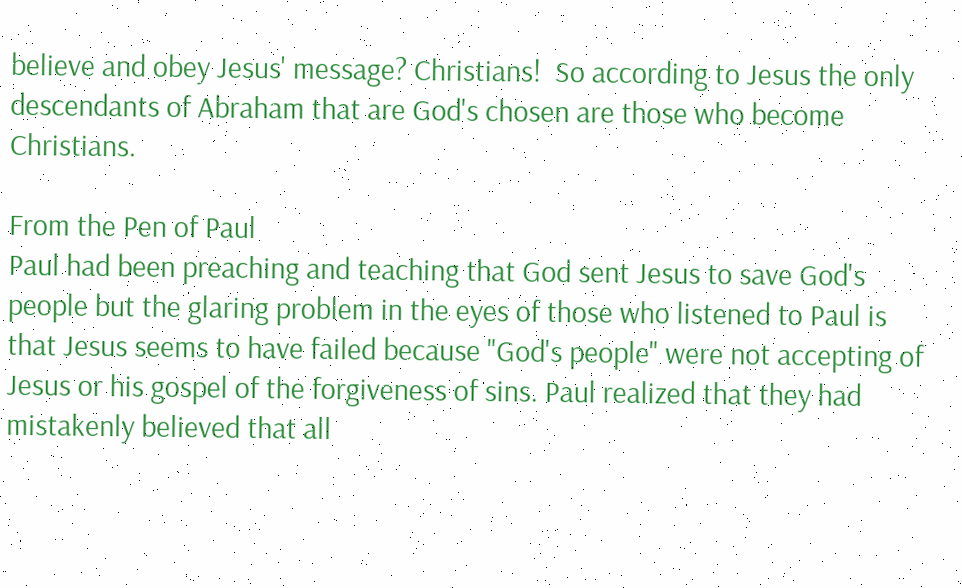believe and obey Jesus' message? Christians!  So according to Jesus the only descendants of Abraham that are God's chosen are those who become Christians.

From the Pen of Paul
Paul had been preaching and teaching that God sent Jesus to save God's people but the glaring problem in the eyes of those who listened to Paul is that Jesus seems to have failed because "God's people" were not accepting of Jesus or his gospel of the forgiveness of sins. Paul realized that they had mistakenly believed that all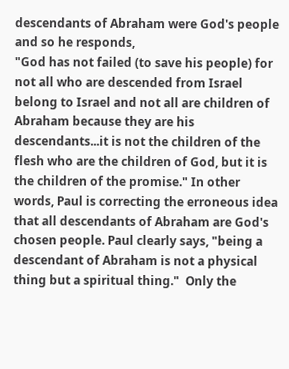descendants of Abraham were God's people and so he responds,
"God has not failed (to save his people) for not all who are descended from Israel belong to Israel and not all are children of Abraham because they are his descendants...it is not the children of the flesh who are the children of God, but it is the children of the promise." In other words, Paul is correcting the erroneous idea that all descendants of Abraham are God's chosen people. Paul clearly says, "being a descendant of Abraham is not a physical thing but a spiritual thing."  Only the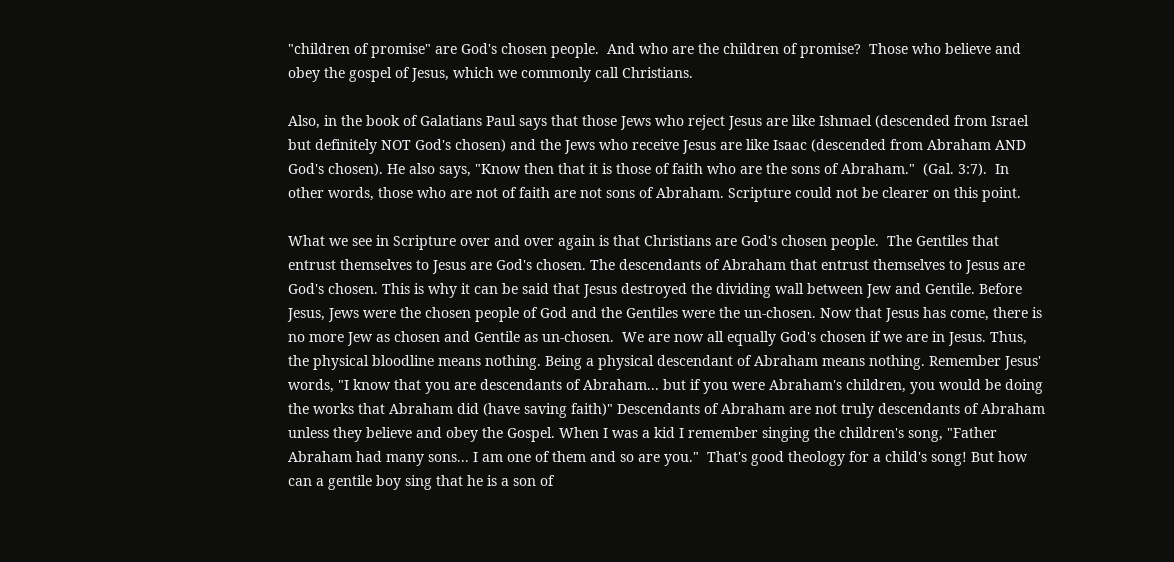"children of promise" are God's chosen people.  And who are the children of promise?  Those who believe and obey the gospel of Jesus, which we commonly call Christians.

Also, in the book of Galatians Paul says that those Jews who reject Jesus are like Ishmael (descended from Israel but definitely NOT God's chosen) and the Jews who receive Jesus are like Isaac (descended from Abraham AND God's chosen). He also says, "Know then that it is those of faith who are the sons of Abraham."  (Gal. 3:7).  In other words, those who are not of faith are not sons of Abraham. Scripture could not be clearer on this point.

What we see in Scripture over and over again is that Christians are God's chosen people.  The Gentiles that entrust themselves to Jesus are God's chosen. The descendants of Abraham that entrust themselves to Jesus are God's chosen. This is why it can be said that Jesus destroyed the dividing wall between Jew and Gentile. Before Jesus, Jews were the chosen people of God and the Gentiles were the un-chosen. Now that Jesus has come, there is no more Jew as chosen and Gentile as un-chosen.  We are now all equally God's chosen if we are in Jesus. Thus, the physical bloodline means nothing. Being a physical descendant of Abraham means nothing. Remember Jesus' words, "I know that you are descendants of Abraham... but if you were Abraham's children, you would be doing the works that Abraham did (have saving faith)" Descendants of Abraham are not truly descendants of Abraham unless they believe and obey the Gospel. When I was a kid I remember singing the children's song, "Father Abraham had many sons... I am one of them and so are you."  That's good theology for a child's song! But how can a gentile boy sing that he is a son of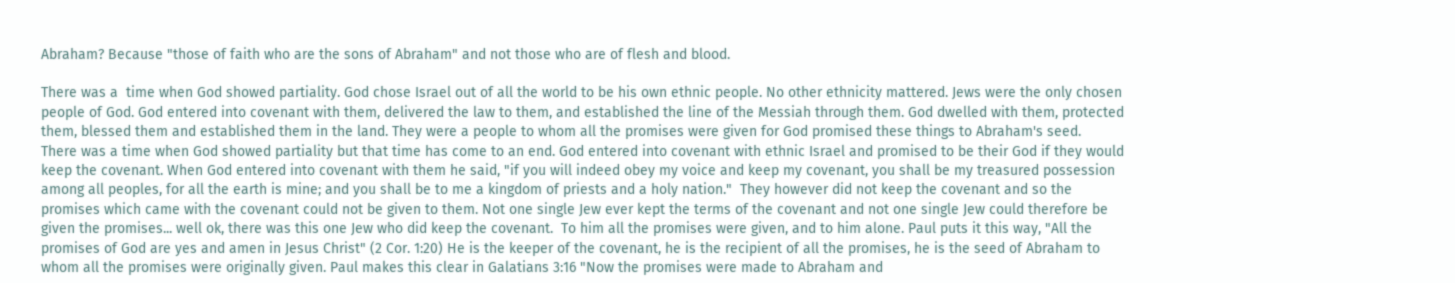Abraham? Because "those of faith who are the sons of Abraham" and not those who are of flesh and blood.

There was a  time when God showed partiality. God chose Israel out of all the world to be his own ethnic people. No other ethnicity mattered. Jews were the only chosen people of God. God entered into covenant with them, delivered the law to them, and established the line of the Messiah through them. God dwelled with them, protected them, blessed them and established them in the land. They were a people to whom all the promises were given for God promised these things to Abraham's seed.
There was a time when God showed partiality but that time has come to an end. God entered into covenant with ethnic Israel and promised to be their God if they would keep the covenant. When God entered into covenant with them he said, "if you will indeed obey my voice and keep my covenant, you shall be my treasured possession among all peoples, for all the earth is mine; and you shall be to me a kingdom of priests and a holy nation."  They however did not keep the covenant and so the promises which came with the covenant could not be given to them. Not one single Jew ever kept the terms of the covenant and not one single Jew could therefore be given the promises... well ok, there was this one Jew who did keep the covenant.  To him all the promises were given, and to him alone. Paul puts it this way, "All the promises of God are yes and amen in Jesus Christ" (2 Cor. 1:20) He is the keeper of the covenant, he is the recipient of all the promises, he is the seed of Abraham to whom all the promises were originally given. Paul makes this clear in Galatians 3:16 "Now the promises were made to Abraham and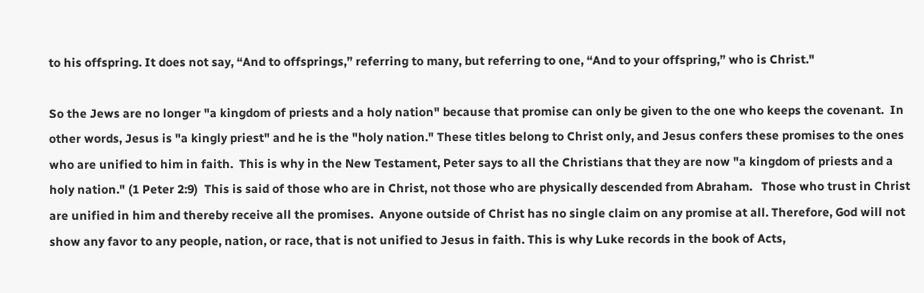to his offspring. It does not say, “And to offsprings,” referring to many, but referring to one, “And to your offspring,” who is Christ."

So the Jews are no longer "a kingdom of priests and a holy nation" because that promise can only be given to the one who keeps the covenant.  In other words, Jesus is "a kingly priest" and he is the "holy nation." These titles belong to Christ only, and Jesus confers these promises to the ones who are unified to him in faith.  This is why in the New Testament, Peter says to all the Christians that they are now "a kingdom of priests and a holy nation." (1 Peter 2:9)  This is said of those who are in Christ, not those who are physically descended from Abraham.   Those who trust in Christ are unified in him and thereby receive all the promises.  Anyone outside of Christ has no single claim on any promise at all. Therefore, God will not show any favor to any people, nation, or race, that is not unified to Jesus in faith. This is why Luke records in the book of Acts,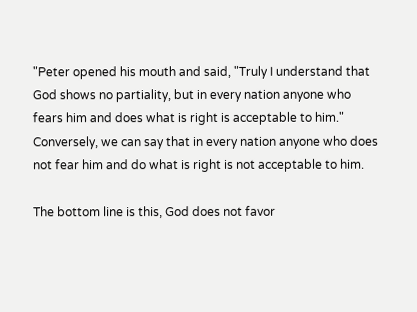"Peter opened his mouth and said, "Truly I understand that God shows no partiality, but in every nation anyone who fears him and does what is right is acceptable to him." Conversely, we can say that in every nation anyone who does not fear him and do what is right is not acceptable to him.

The bottom line is this, God does not favor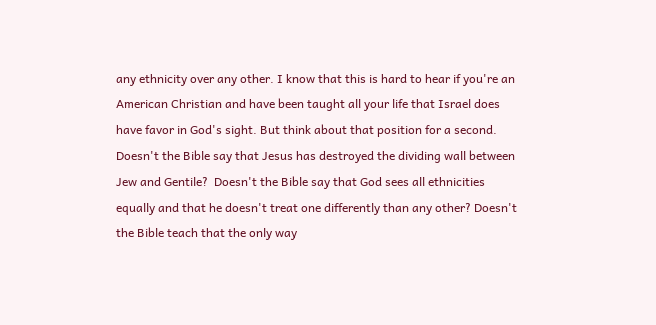any ethnicity over any other. I know that this is hard to hear if you're an American Christian and have been taught all your life that Israel does have favor in God's sight. But think about that position for a second.  Doesn't the Bible say that Jesus has destroyed the dividing wall between Jew and Gentile?  Doesn't the Bible say that God sees all ethnicities equally and that he doesn't treat one differently than any other? Doesn't the Bible teach that the only way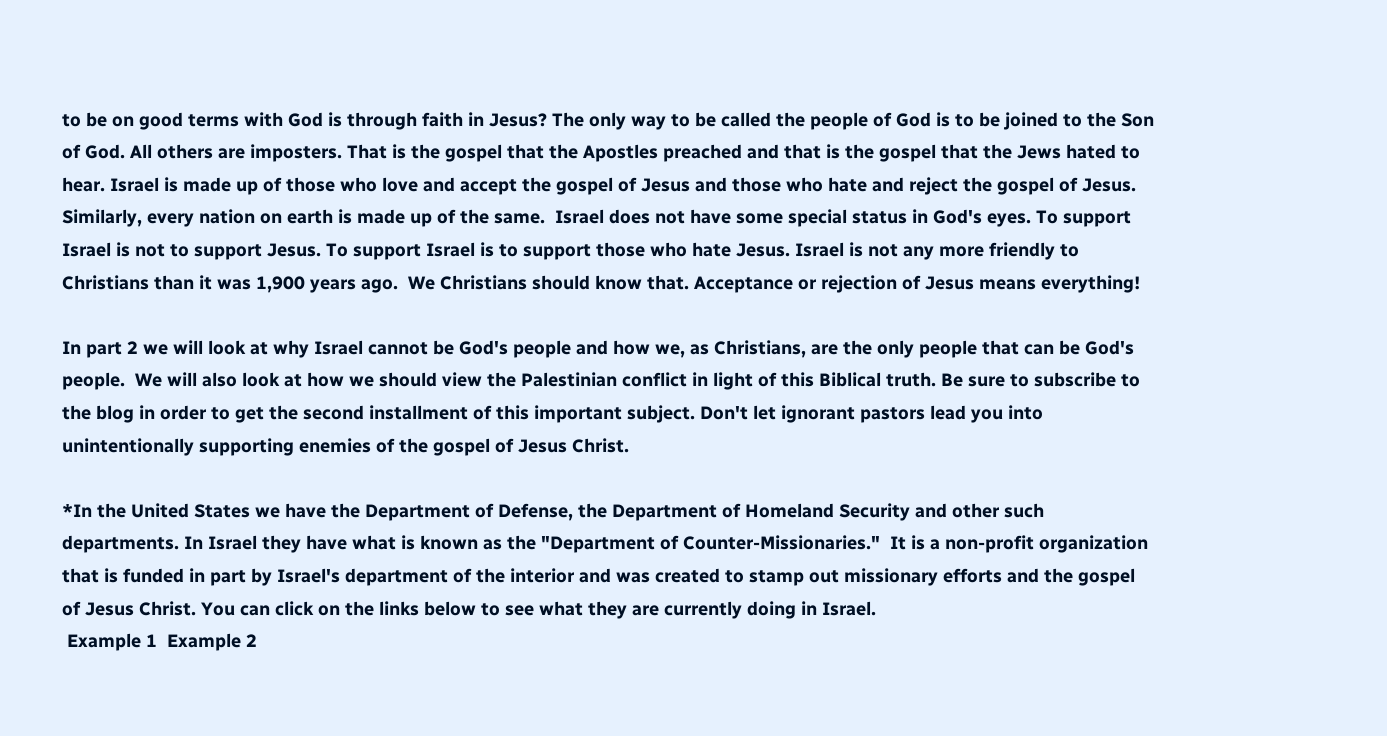to be on good terms with God is through faith in Jesus? The only way to be called the people of God is to be joined to the Son of God. All others are imposters. That is the gospel that the Apostles preached and that is the gospel that the Jews hated to hear. Israel is made up of those who love and accept the gospel of Jesus and those who hate and reject the gospel of Jesus. Similarly, every nation on earth is made up of the same.  Israel does not have some special status in God's eyes. To support Israel is not to support Jesus. To support Israel is to support those who hate Jesus. Israel is not any more friendly to Christians than it was 1,900 years ago.  We Christians should know that. Acceptance or rejection of Jesus means everything!

In part 2 we will look at why Israel cannot be God's people and how we, as Christians, are the only people that can be God's people.  We will also look at how we should view the Palestinian conflict in light of this Biblical truth. Be sure to subscribe to the blog in order to get the second installment of this important subject. Don't let ignorant pastors lead you into unintentionally supporting enemies of the gospel of Jesus Christ.

*In the United States we have the Department of Defense, the Department of Homeland Security and other such departments. In Israel they have what is known as the "Department of Counter-Missionaries."  It is a non-profit organization that is funded in part by Israel's department of the interior and was created to stamp out missionary efforts and the gospel of Jesus Christ. You can click on the links below to see what they are currently doing in Israel.
 Example 1  Example 2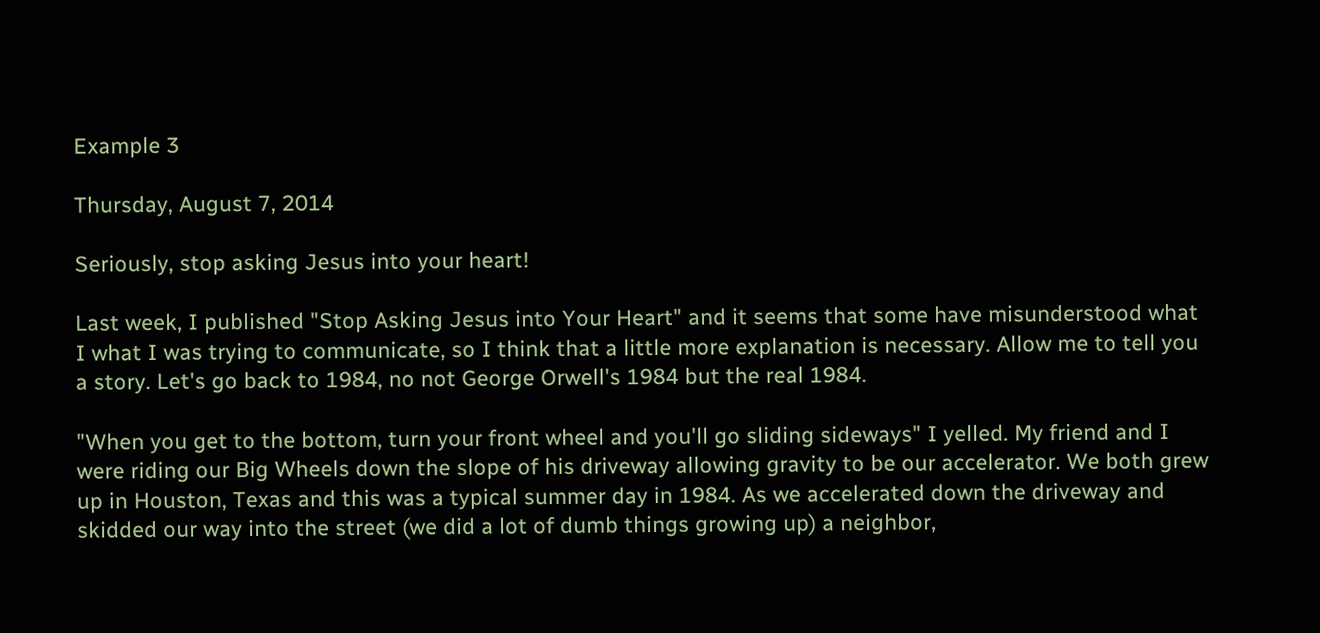Example 3

Thursday, August 7, 2014

Seriously, stop asking Jesus into your heart!

Last week, I published "Stop Asking Jesus into Your Heart" and it seems that some have misunderstood what I what I was trying to communicate, so I think that a little more explanation is necessary. Allow me to tell you a story. Let's go back to 1984, no not George Orwell's 1984 but the real 1984.

"When you get to the bottom, turn your front wheel and you'll go sliding sideways" I yelled. My friend and I were riding our Big Wheels down the slope of his driveway allowing gravity to be our accelerator. We both grew up in Houston, Texas and this was a typical summer day in 1984. As we accelerated down the driveway and skidded our way into the street (we did a lot of dumb things growing up) a neighbor,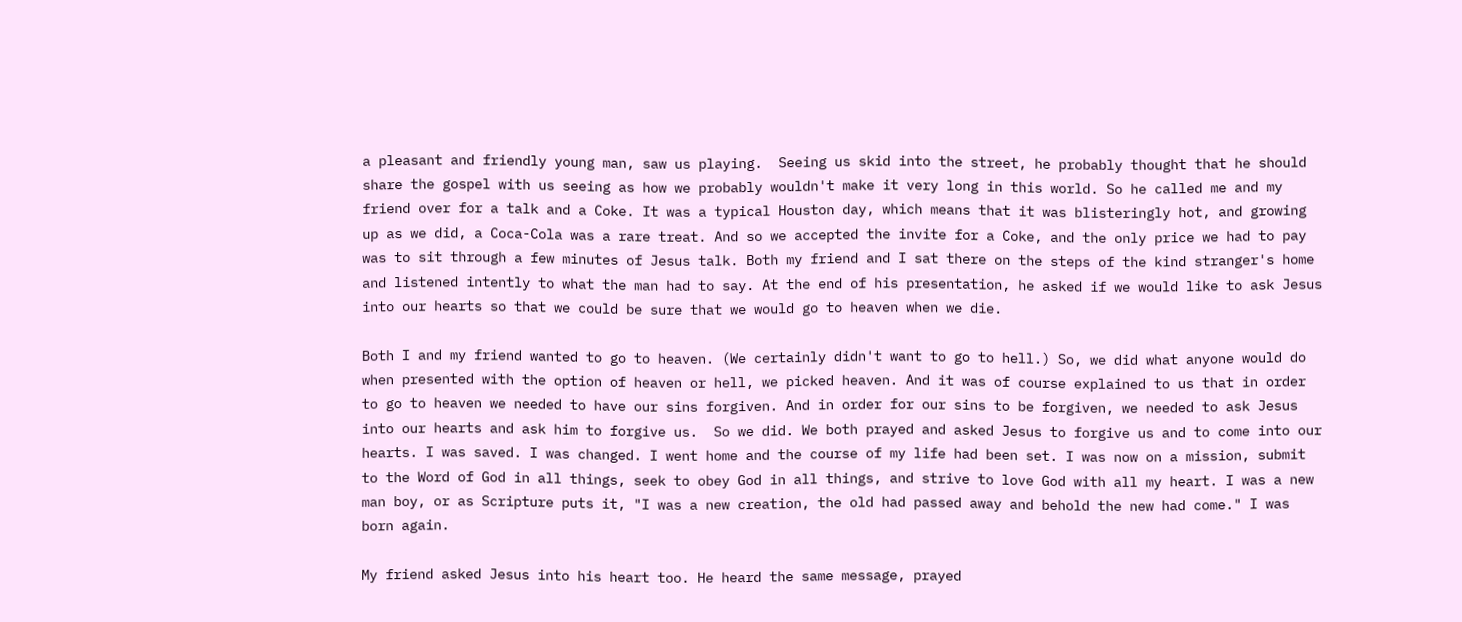a pleasant and friendly young man, saw us playing.  Seeing us skid into the street, he probably thought that he should share the gospel with us seeing as how we probably wouldn't make it very long in this world. So he called me and my friend over for a talk and a Coke. It was a typical Houston day, which means that it was blisteringly hot, and growing up as we did, a Coca-Cola was a rare treat. And so we accepted the invite for a Coke, and the only price we had to pay was to sit through a few minutes of Jesus talk. Both my friend and I sat there on the steps of the kind stranger's home and listened intently to what the man had to say. At the end of his presentation, he asked if we would like to ask Jesus into our hearts so that we could be sure that we would go to heaven when we die.

Both I and my friend wanted to go to heaven. (We certainly didn't want to go to hell.) So, we did what anyone would do when presented with the option of heaven or hell, we picked heaven. And it was of course explained to us that in order to go to heaven we needed to have our sins forgiven. And in order for our sins to be forgiven, we needed to ask Jesus into our hearts and ask him to forgive us.  So we did. We both prayed and asked Jesus to forgive us and to come into our hearts. I was saved. I was changed. I went home and the course of my life had been set. I was now on a mission, submit to the Word of God in all things, seek to obey God in all things, and strive to love God with all my heart. I was a new man boy, or as Scripture puts it, "I was a new creation, the old had passed away and behold the new had come." I was born again.

My friend asked Jesus into his heart too. He heard the same message, prayed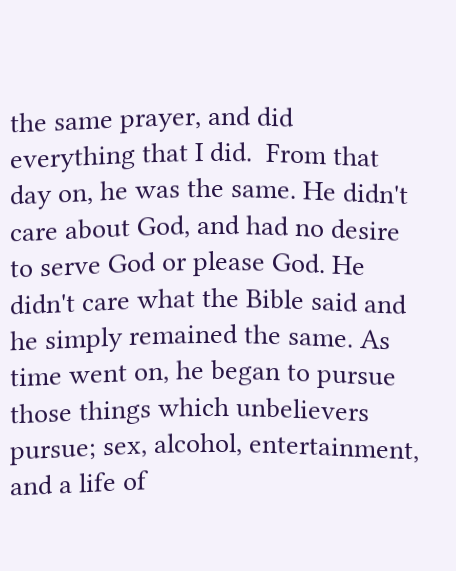the same prayer, and did everything that I did.  From that day on, he was the same. He didn't care about God, and had no desire to serve God or please God. He didn't care what the Bible said and he simply remained the same. As time went on, he began to pursue those things which unbelievers pursue; sex, alcohol, entertainment, and a life of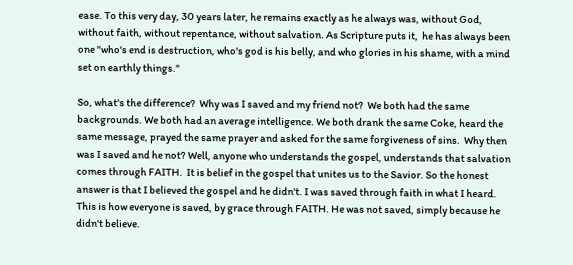ease. To this very day, 30 years later, he remains exactly as he always was, without God, without faith, without repentance, without salvation. As Scripture puts it,  he has always been one "who's end is destruction, who's god is his belly, and who glories in his shame, with a mind set on earthly things."

So, what's the difference?  Why was I saved and my friend not?  We both had the same backgrounds. We both had an average intelligence. We both drank the same Coke, heard the same message, prayed the same prayer and asked for the same forgiveness of sins.  Why then was I saved and he not? Well, anyone who understands the gospel, understands that salvation comes through FAITH.  It is belief in the gospel that unites us to the Savior. So the honest answer is that I believed the gospel and he didn't. I was saved through faith in what I heard. This is how everyone is saved, by grace through FAITH. He was not saved, simply because he didn't believe.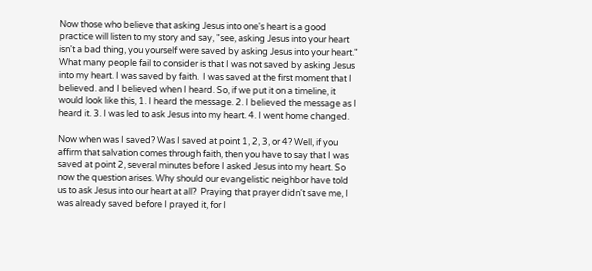Now those who believe that asking Jesus into one's heart is a good practice will listen to my story and say, "see, asking Jesus into your heart isn't a bad thing, you yourself were saved by asking Jesus into your heart." What many people fail to consider is that I was not saved by asking Jesus into my heart. I was saved by faith.  I was saved at the first moment that I believed. and I believed when I heard. So, if we put it on a timeline, it would look like this, 1. I heard the message. 2. I believed the message as I heard it. 3. I was led to ask Jesus into my heart. 4. I went home changed.

Now when was I saved? Was I saved at point 1, 2, 3, or 4? Well, if you affirm that salvation comes through faith, then you have to say that I was saved at point 2, several minutes before I asked Jesus into my heart. So now the question arises. Why should our evangelistic neighbor have told us to ask Jesus into our heart at all?  Praying that prayer didn't save me, I was already saved before I prayed it, for I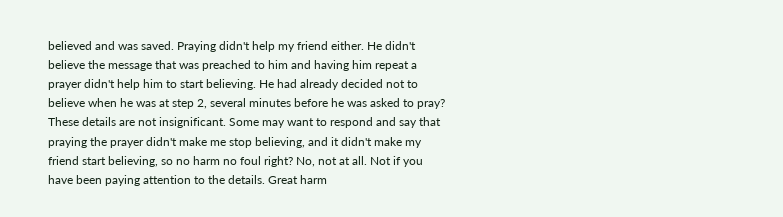believed and was saved. Praying didn't help my friend either. He didn't believe the message that was preached to him and having him repeat a prayer didn't help him to start believing. He had already decided not to believe when he was at step 2, several minutes before he was asked to pray?  These details are not insignificant. Some may want to respond and say that praying the prayer didn't make me stop believing, and it didn't make my friend start believing, so no harm no foul right? No, not at all. Not if you have been paying attention to the details. Great harm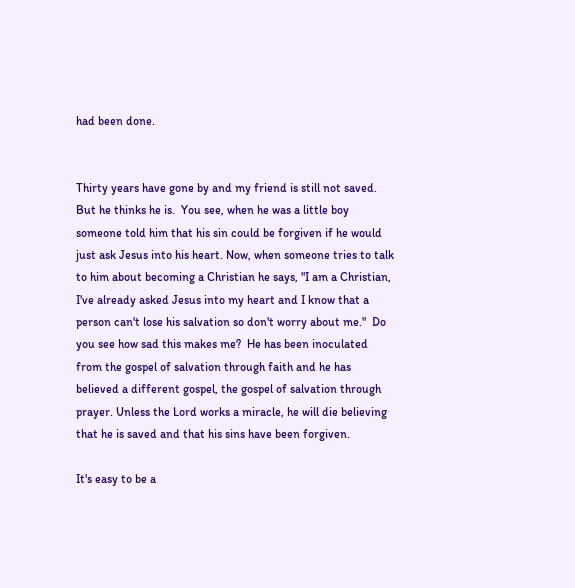had been done.


Thirty years have gone by and my friend is still not saved. But he thinks he is.  You see, when he was a little boy someone told him that his sin could be forgiven if he would just ask Jesus into his heart. Now, when someone tries to talk to him about becoming a Christian he says, "I am a Christian, I've already asked Jesus into my heart and I know that a person can't lose his salvation so don't worry about me."  Do you see how sad this makes me?  He has been inoculated from the gospel of salvation through faith and he has believed a different gospel, the gospel of salvation through prayer. Unless the Lord works a miracle, he will die believing that he is saved and that his sins have been forgiven.

It's easy to be a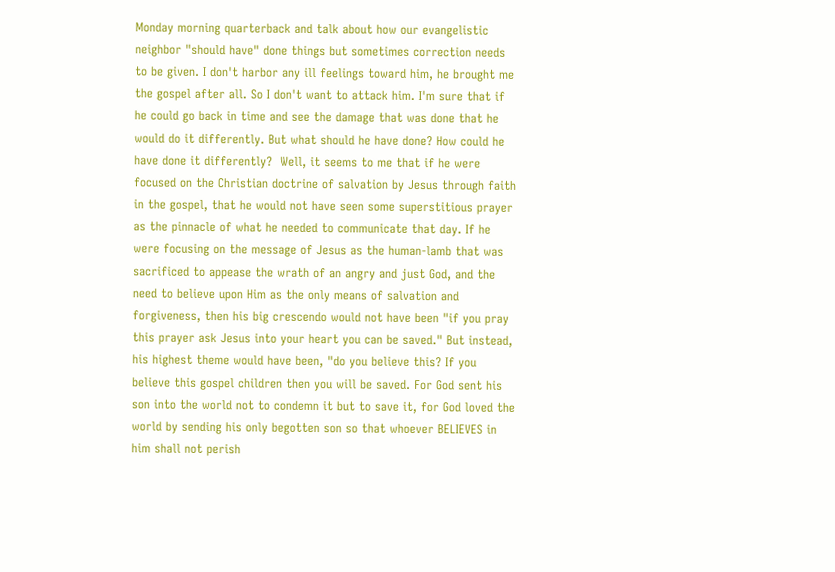Monday morning quarterback and talk about how our evangelistic neighbor "should have" done things but sometimes correction needs to be given. I don't harbor any ill feelings toward him, he brought me the gospel after all. So I don't want to attack him. I'm sure that if he could go back in time and see the damage that was done that he would do it differently. But what should he have done? How could he have done it differently?  Well, it seems to me that if he were focused on the Christian doctrine of salvation by Jesus through faith in the gospel, that he would not have seen some superstitious prayer as the pinnacle of what he needed to communicate that day. If he were focusing on the message of Jesus as the human-lamb that was sacrificed to appease the wrath of an angry and just God, and the need to believe upon Him as the only means of salvation and forgiveness, then his big crescendo would not have been "if you pray this prayer ask Jesus into your heart you can be saved." But instead, his highest theme would have been, "do you believe this? If you believe this gospel children then you will be saved. For God sent his son into the world not to condemn it but to save it, for God loved the world by sending his only begotten son so that whoever BELIEVES in him shall not perish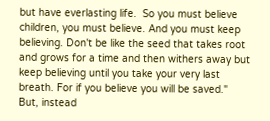but have everlasting life.  So you must believe children, you must believe. And you must keep believing. Don't be like the seed that takes root and grows for a time and then withers away but keep believing until you take your very last breath. For if you believe you will be saved." But, instead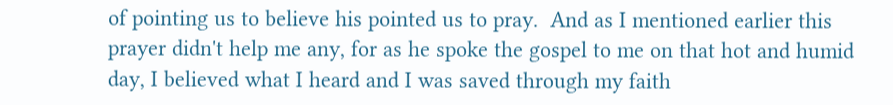of pointing us to believe his pointed us to pray.  And as I mentioned earlier this prayer didn't help me any, for as he spoke the gospel to me on that hot and humid day, I believed what I heard and I was saved through my faith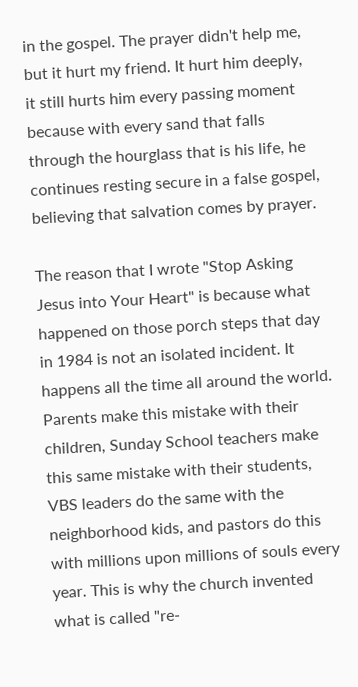in the gospel. The prayer didn't help me, but it hurt my friend. It hurt him deeply, it still hurts him every passing moment because with every sand that falls through the hourglass that is his life, he continues resting secure in a false gospel, believing that salvation comes by prayer.

The reason that I wrote "Stop Asking Jesus into Your Heart" is because what happened on those porch steps that day in 1984 is not an isolated incident. It happens all the time all around the world.  Parents make this mistake with their children, Sunday School teachers make this same mistake with their students, VBS leaders do the same with the neighborhood kids, and pastors do this with millions upon millions of souls every year. This is why the church invented what is called "re-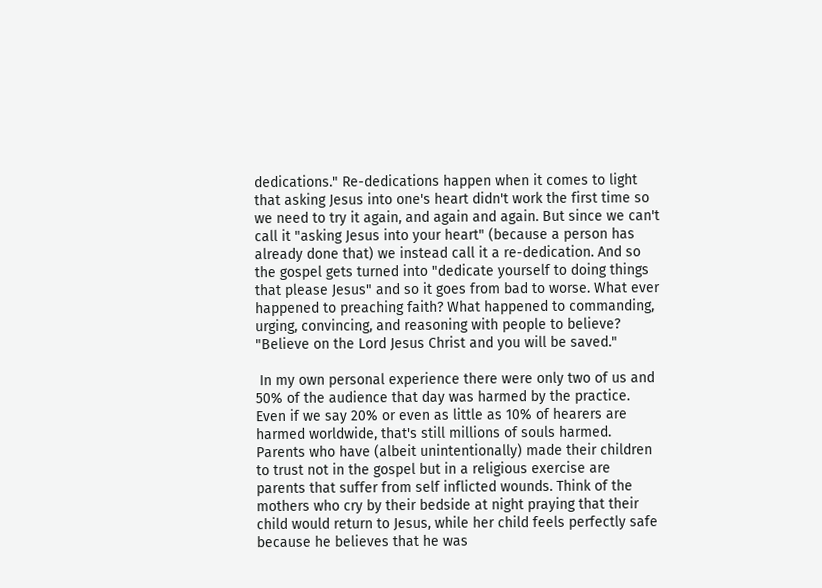dedications." Re-dedications happen when it comes to light that asking Jesus into one's heart didn't work the first time so we need to try it again, and again and again. But since we can't call it "asking Jesus into your heart" (because a person has already done that) we instead call it a re-dedication. And so the gospel gets turned into "dedicate yourself to doing things that please Jesus" and so it goes from bad to worse. What ever happened to preaching faith? What happened to commanding, urging, convincing, and reasoning with people to believe? "Believe on the Lord Jesus Christ and you will be saved."

 In my own personal experience there were only two of us and 50% of the audience that day was harmed by the practice. Even if we say 20% or even as little as 10% of hearers are harmed worldwide, that's still millions of souls harmed. Parents who have (albeit unintentionally) made their children to trust not in the gospel but in a religious exercise are parents that suffer from self inflicted wounds. Think of the mothers who cry by their bedside at night praying that their child would return to Jesus, while her child feels perfectly safe because he believes that he was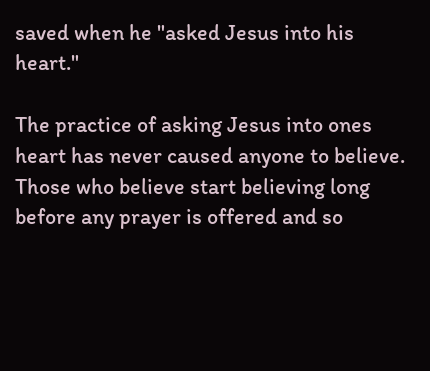saved when he "asked Jesus into his heart."

The practice of asking Jesus into ones heart has never caused anyone to believe. Those who believe start believing long before any prayer is offered and so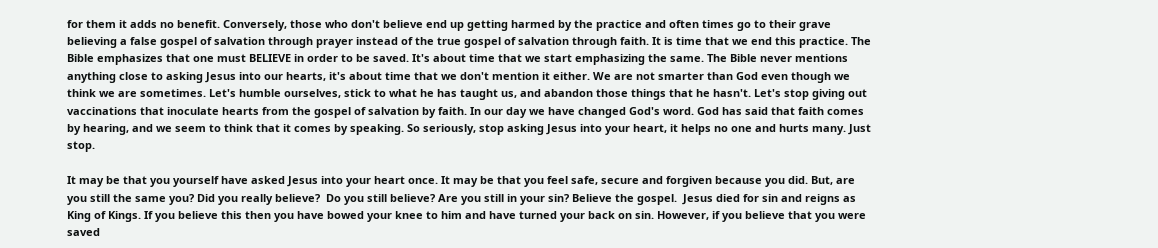for them it adds no benefit. Conversely, those who don't believe end up getting harmed by the practice and often times go to their grave believing a false gospel of salvation through prayer instead of the true gospel of salvation through faith. It is time that we end this practice. The Bible emphasizes that one must BELIEVE in order to be saved. It's about time that we start emphasizing the same. The Bible never mentions anything close to asking Jesus into our hearts, it's about time that we don't mention it either. We are not smarter than God even though we think we are sometimes. Let's humble ourselves, stick to what he has taught us, and abandon those things that he hasn't. Let's stop giving out vaccinations that inoculate hearts from the gospel of salvation by faith. In our day we have changed God's word. God has said that faith comes by hearing, and we seem to think that it comes by speaking. So seriously, stop asking Jesus into your heart, it helps no one and hurts many. Just stop.

It may be that you yourself have asked Jesus into your heart once. It may be that you feel safe, secure and forgiven because you did. But, are you still the same you? Did you really believe?  Do you still believe? Are you still in your sin? Believe the gospel.  Jesus died for sin and reigns as King of Kings. If you believe this then you have bowed your knee to him and have turned your back on sin. However, if you believe that you were saved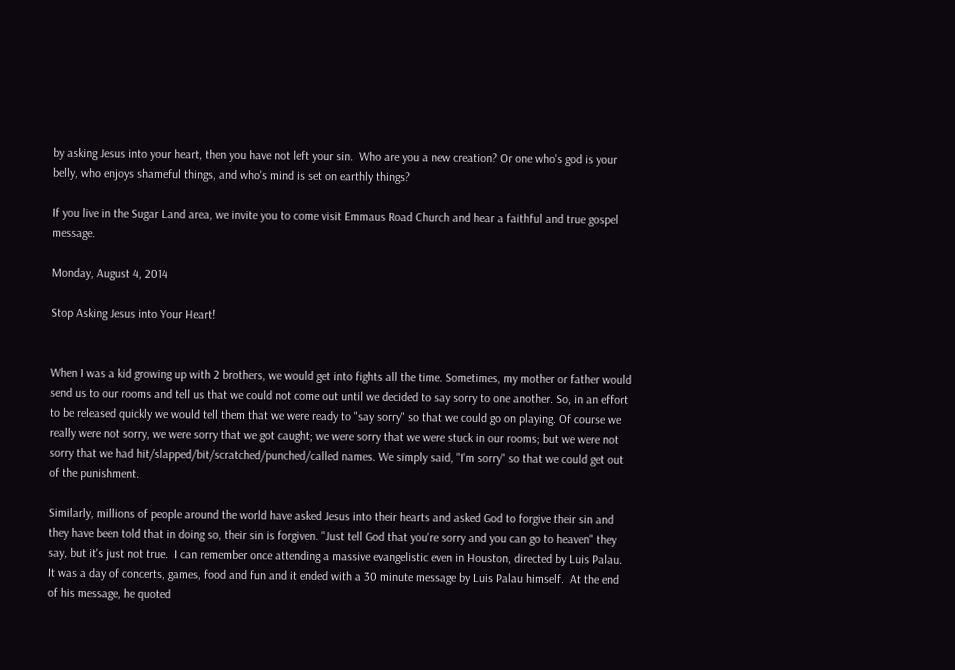by asking Jesus into your heart, then you have not left your sin.  Who are you a new creation? Or one who's god is your belly, who enjoys shameful things, and who's mind is set on earthly things?

If you live in the Sugar Land area, we invite you to come visit Emmaus Road Church and hear a faithful and true gospel message.

Monday, August 4, 2014

Stop Asking Jesus into Your Heart!


When I was a kid growing up with 2 brothers, we would get into fights all the time. Sometimes, my mother or father would send us to our rooms and tell us that we could not come out until we decided to say sorry to one another. So, in an effort to be released quickly we would tell them that we were ready to "say sorry" so that we could go on playing. Of course we really were not sorry, we were sorry that we got caught; we were sorry that we were stuck in our rooms; but we were not sorry that we had hit/slapped/bit/scratched/punched/called names. We simply said, "I'm sorry" so that we could get out of the punishment.

Similarly, millions of people around the world have asked Jesus into their hearts and asked God to forgive their sin and they have been told that in doing so, their sin is forgiven. "Just tell God that you're sorry and you can go to heaven" they say, but it's just not true.  I can remember once attending a massive evangelistic even in Houston, directed by Luis Palau. It was a day of concerts, games, food and fun and it ended with a 30 minute message by Luis Palau himself.  At the end of his message, he quoted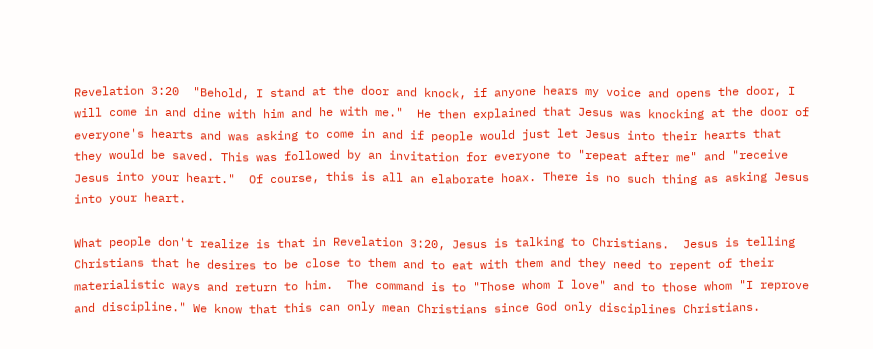Revelation 3:20  "Behold, I stand at the door and knock, if anyone hears my voice and opens the door, I will come in and dine with him and he with me."  He then explained that Jesus was knocking at the door of everyone's hearts and was asking to come in and if people would just let Jesus into their hearts that they would be saved. This was followed by an invitation for everyone to "repeat after me" and "receive Jesus into your heart."  Of course, this is all an elaborate hoax. There is no such thing as asking Jesus into your heart.

What people don't realize is that in Revelation 3:20, Jesus is talking to Christians.  Jesus is telling Christians that he desires to be close to them and to eat with them and they need to repent of their materialistic ways and return to him.  The command is to "Those whom I love" and to those whom "I reprove and discipline." We know that this can only mean Christians since God only disciplines Christians.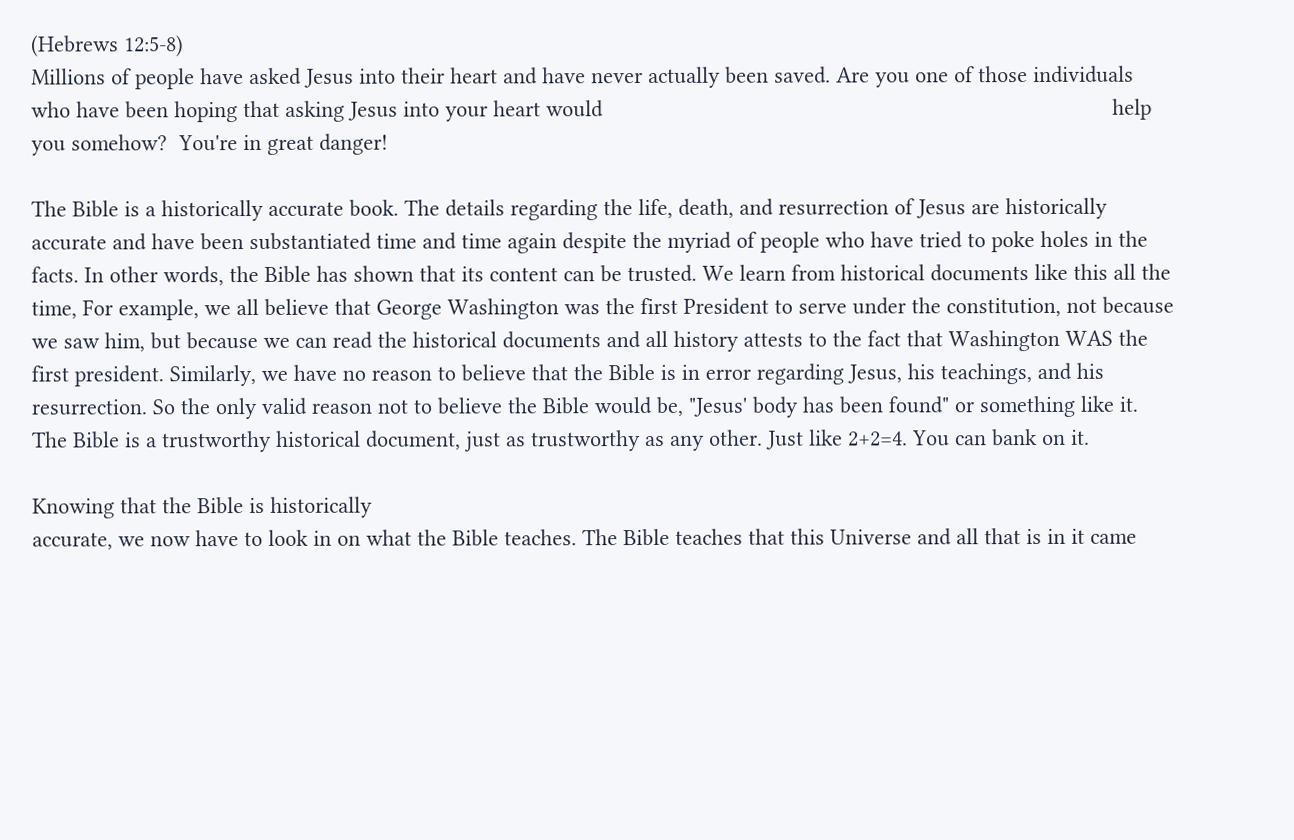(Hebrews 12:5-8)
Millions of people have asked Jesus into their heart and have never actually been saved. Are you one of those individuals who have been hoping that asking Jesus into your heart would                                                                                     help you somehow?  You're in great danger!

The Bible is a historically accurate book. The details regarding the life, death, and resurrection of Jesus are historically accurate and have been substantiated time and time again despite the myriad of people who have tried to poke holes in the facts. In other words, the Bible has shown that its content can be trusted. We learn from historical documents like this all the time, For example, we all believe that George Washington was the first President to serve under the constitution, not because we saw him, but because we can read the historical documents and all history attests to the fact that Washington WAS the first president. Similarly, we have no reason to believe that the Bible is in error regarding Jesus, his teachings, and his resurrection. So the only valid reason not to believe the Bible would be, "Jesus' body has been found" or something like it. The Bible is a trustworthy historical document, just as trustworthy as any other. Just like 2+2=4. You can bank on it.

Knowing that the Bible is historically
accurate, we now have to look in on what the Bible teaches. The Bible teaches that this Universe and all that is in it came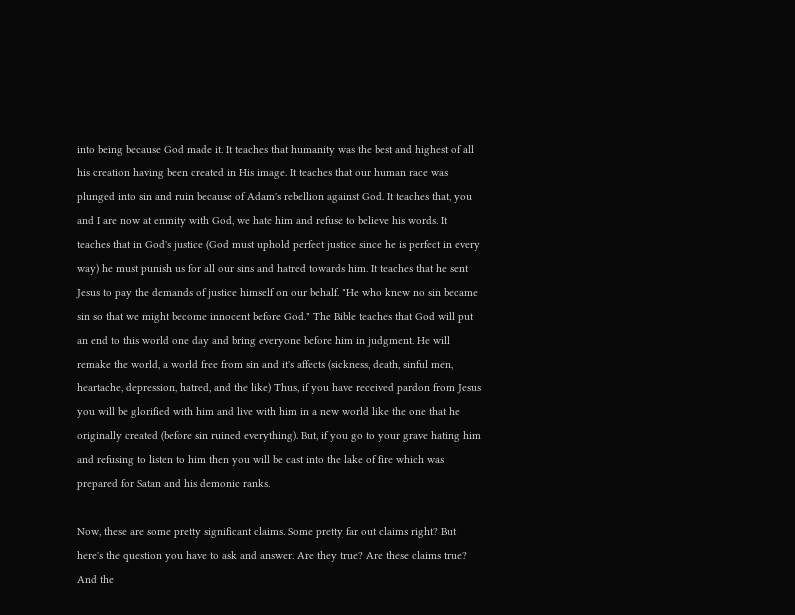into being because God made it. It teaches that humanity was the best and highest of all his creation having been created in His image. It teaches that our human race was plunged into sin and ruin because of Adam's rebellion against God. It teaches that, you and I are now at enmity with God, we hate him and refuse to believe his words. It teaches that in God's justice (God must uphold perfect justice since he is perfect in every way) he must punish us for all our sins and hatred towards him. It teaches that he sent Jesus to pay the demands of justice himself on our behalf. "He who knew no sin became sin so that we might become innocent before God." The Bible teaches that God will put an end to this world one day and bring everyone before him in judgment. He will remake the world, a world free from sin and it's affects (sickness, death, sinful men, heartache, depression, hatred, and the like) Thus, if you have received pardon from Jesus you will be glorified with him and live with him in a new world like the one that he originally created (before sin ruined everything). But, if you go to your grave hating him and refusing to listen to him then you will be cast into the lake of fire which was prepared for Satan and his demonic ranks.

Now, these are some pretty significant claims. Some pretty far out claims right? But here's the question you have to ask and answer. Are they true? Are these claims true? And the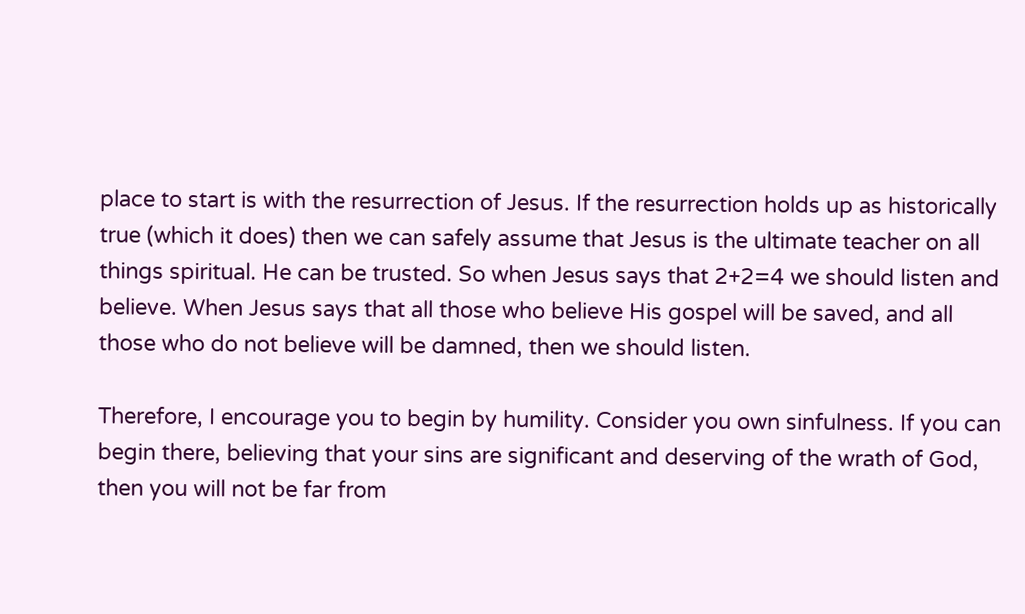place to start is with the resurrection of Jesus. If the resurrection holds up as historically true (which it does) then we can safely assume that Jesus is the ultimate teacher on all things spiritual. He can be trusted. So when Jesus says that 2+2=4 we should listen and believe. When Jesus says that all those who believe His gospel will be saved, and all those who do not believe will be damned, then we should listen.

Therefore, I encourage you to begin by humility. Consider you own sinfulness. If you can begin there, believing that your sins are significant and deserving of the wrath of God, then you will not be far from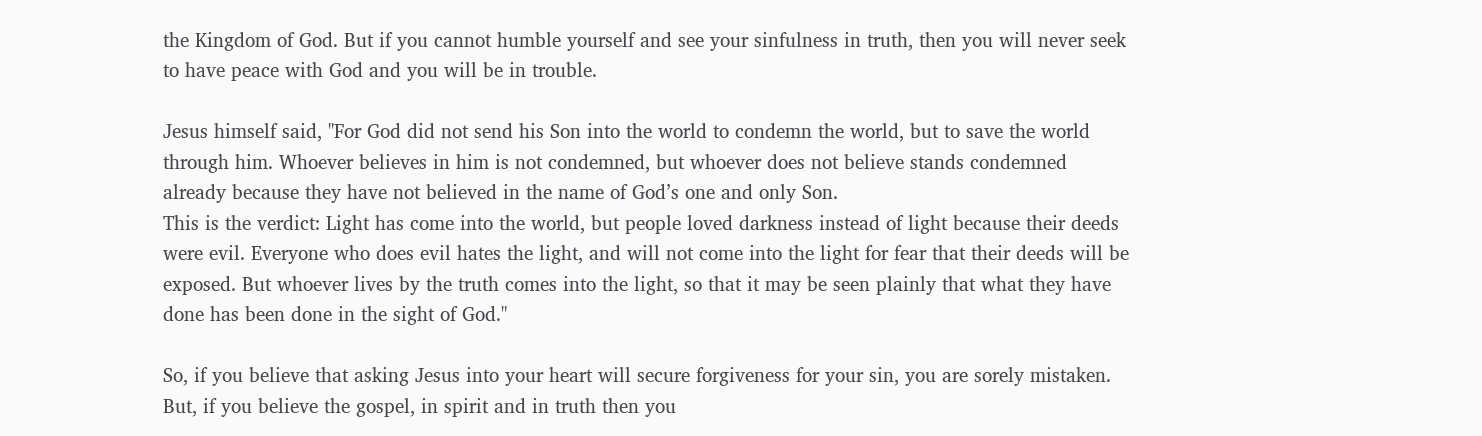the Kingdom of God. But if you cannot humble yourself and see your sinfulness in truth, then you will never seek to have peace with God and you will be in trouble.

Jesus himself said, "For God did not send his Son into the world to condemn the world, but to save the world through him. Whoever believes in him is not condemned, but whoever does not believe stands condemned already because they have not believed in the name of God’s one and only Son.
This is the verdict: Light has come into the world, but people loved darkness instead of light because their deeds were evil. Everyone who does evil hates the light, and will not come into the light for fear that their deeds will be exposed. But whoever lives by the truth comes into the light, so that it may be seen plainly that what they have done has been done in the sight of God."

So, if you believe that asking Jesus into your heart will secure forgiveness for your sin, you are sorely mistaken. But, if you believe the gospel, in spirit and in truth then you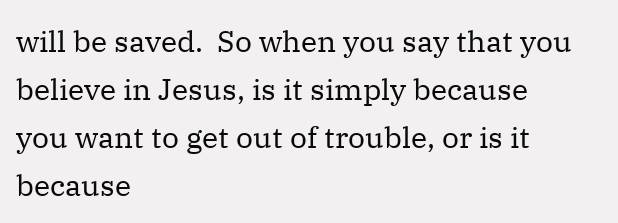will be saved.  So when you say that you believe in Jesus, is it simply because you want to get out of trouble, or is it because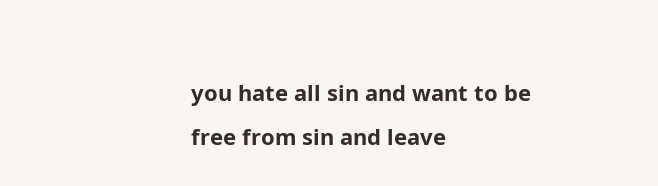you hate all sin and want to be free from sin and leave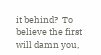it behind?  To believe the first will damn you,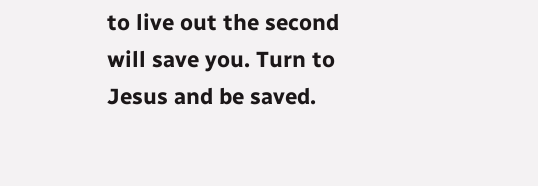to live out the second will save you. Turn to Jesus and be saved.